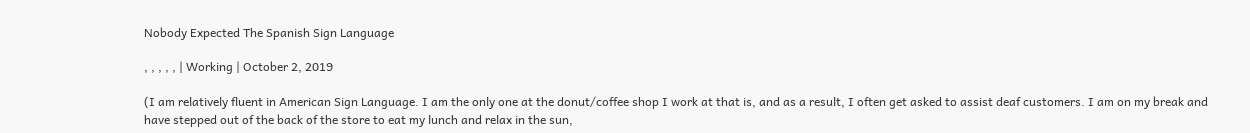Nobody Expected The Spanish Sign Language

, , , , , | Working | October 2, 2019

(I am relatively fluent in American Sign Language. I am the only one at the donut/coffee shop I work at that is, and as a result, I often get asked to assist deaf customers. I am on my break and have stepped out of the back of the store to eat my lunch and relax in the sun,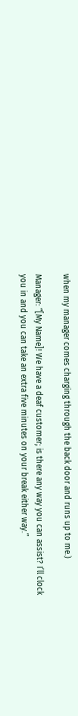when my manager comes charging through the back door and runs up to me.)

Manager: “[My Name]! We have a deaf customer; is there any way you can assist? I’ll clock you in and you can take an extra five minutes on your break either way.”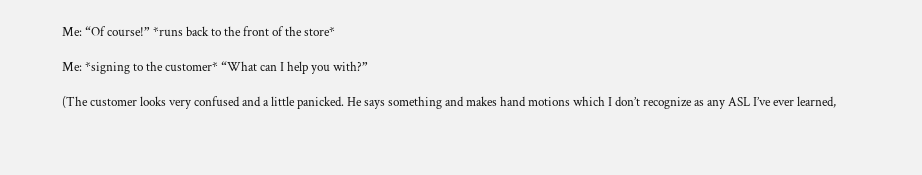Me: “Of course!” *runs back to the front of the store*

Me: *signing to the customer* “What can I help you with?”

(The customer looks very confused and a little panicked. He says something and makes hand motions which I don’t recognize as any ASL I’ve ever learned,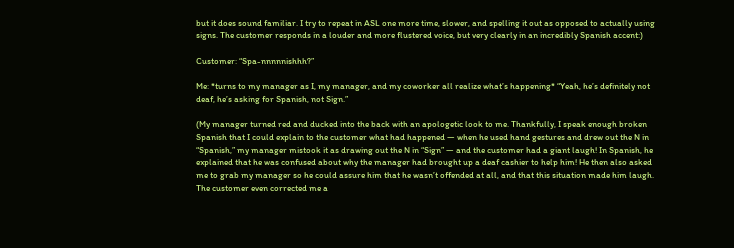but it does sound familiar. I try to repeat in ASL one more time, slower, and spelling it out as opposed to actually using signs. The customer responds in a louder and more flustered voice, but very clearly in an incredibly Spanish accent:)

Customer: “Spa-nnnnnishhh?”

Me: *turns to my manager as I, my manager, and my coworker all realize what’s happening* “Yeah, he’s definitely not deaf, he’s asking for Spanish, not Sign.”

(My manager turned red and ducked into the back with an apologetic look to me. Thankfully, I speak enough broken Spanish that I could explain to the customer what had happened — when he used hand gestures and drew out the N in “Spanish,” my manager mistook it as drawing out the N in “Sign” — and the customer had a giant laugh! In Spanish, he explained that he was confused about why the manager had brought up a deaf cashier to help him! He then also asked me to grab my manager so he could assure him that he wasn’t offended at all, and that this situation made him laugh. The customer even corrected me a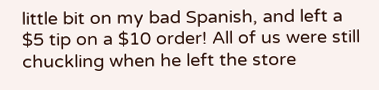little bit on my bad Spanish, and left a $5 tip on a $10 order! All of us were still chuckling when he left the store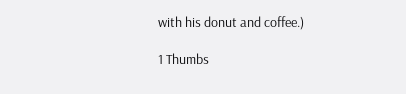with his donut and coffee.)

1 Thumbs